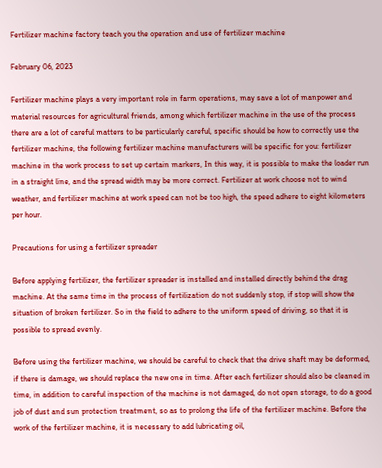Fertilizer machine factory teach you the operation and use of fertilizer machine

February 06, 2023

Fertilizer machine plays a very important role in farm operations, may save a lot of manpower and material resources for agricultural friends, among which fertilizer machine in the use of the process there are a lot of careful matters to be particularly careful, specific should be how to correctly use the fertilizer machine, the following fertilizer machine manufacturers will be specific for you: fertilizer machine in the work process to set up certain markers, In this way, it is possible to make the loader run in a straight line, and the spread width may be more correct. Fertilizer at work choose not to wind weather, and fertilizer machine at work speed can not be too high, the speed adhere to eight kilometers per hour.

Precautions for using a fertilizer spreader

Before applying fertilizer, the fertilizer spreader is installed and installed directly behind the drag machine. At the same time in the process of fertilization do not suddenly stop, if stop will show the situation of broken fertilizer. So in the field to adhere to the uniform speed of driving, so that it is possible to spread evenly.

Before using the fertilizer machine, we should be careful to check that the drive shaft may be deformed, if there is damage, we should replace the new one in time. After each fertilizer should also be cleaned in time, in addition to careful inspection of the machine is not damaged, do not open storage, to do a good job of dust and sun protection treatment, so as to prolong the life of the fertilizer machine. Before the work of the fertilizer machine, it is necessary to add lubricating oil,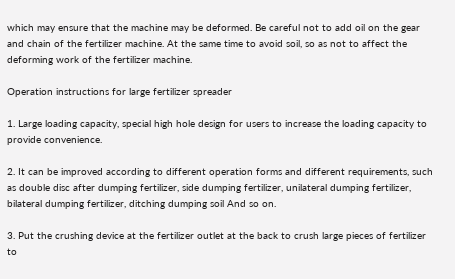which may ensure that the machine may be deformed. Be careful not to add oil on the gear and chain of the fertilizer machine. At the same time to avoid soil, so as not to affect the deforming work of the fertilizer machine.

Operation instructions for large fertilizer spreader

1. Large loading capacity, special high hole design for users to increase the loading capacity to provide convenience.

2. It can be improved according to different operation forms and different requirements, such as double disc after dumping fertilizer, side dumping fertilizer, unilateral dumping fertilizer, bilateral dumping fertilizer, ditching dumping soil And so on.

3. Put the crushing device at the fertilizer outlet at the back to crush large pieces of fertilizer to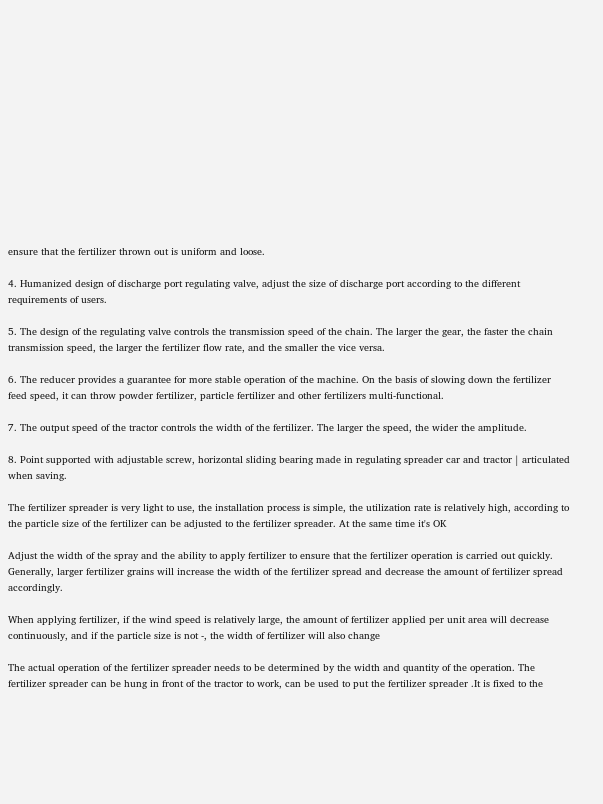ensure that the fertilizer thrown out is uniform and loose.

4. Humanized design of discharge port regulating valve, adjust the size of discharge port according to the different requirements of users.

5. The design of the regulating valve controls the transmission speed of the chain. The larger the gear, the faster the chain transmission speed, the larger the fertilizer flow rate, and the smaller the vice versa.

6. The reducer provides a guarantee for more stable operation of the machine. On the basis of slowing down the fertilizer feed speed, it can throw powder fertilizer, particle fertilizer and other fertilizers multi-functional.

7. The output speed of the tractor controls the width of the fertilizer. The larger the speed, the wider the amplitude.

8. Point supported with adjustable screw, horizontal sliding bearing made in regulating spreader car and tractor | articulated when saving.

The fertilizer spreader is very light to use, the installation process is simple, the utilization rate is relatively high, according to the particle size of the fertilizer can be adjusted to the fertilizer spreader. At the same time it's OK

Adjust the width of the spray and the ability to apply fertilizer to ensure that the fertilizer operation is carried out quickly. Generally, larger fertilizer grains will increase the width of the fertilizer spread and decrease the amount of fertilizer spread accordingly.

When applying fertilizer, if the wind speed is relatively large, the amount of fertilizer applied per unit area will decrease continuously, and if the particle size is not -, the width of fertilizer will also change

The actual operation of the fertilizer spreader needs to be determined by the width and quantity of the operation. The fertilizer spreader can be hung in front of the tractor to work, can be used to put the fertilizer spreader .It is fixed to the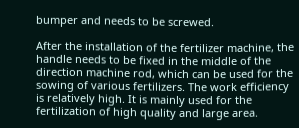bumper and needs to be screwed.

After the installation of the fertilizer machine, the handle needs to be fixed in the middle of the direction machine rod, which can be used for the sowing of various fertilizers. The work efficiency is relatively high. It is mainly used for the fertilization of high quality and large area.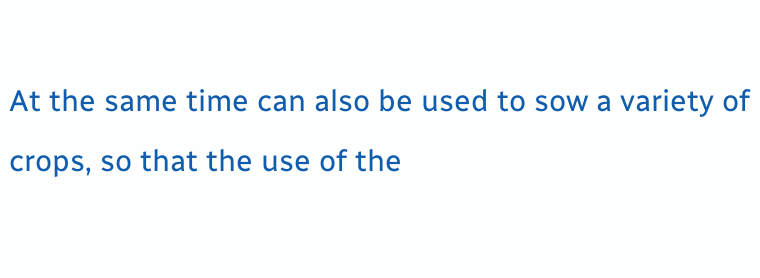At the same time can also be used to sow a variety of crops, so that the use of the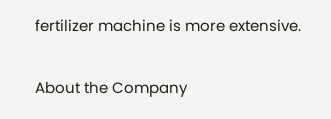fertilizer machine is more extensive.

About the Company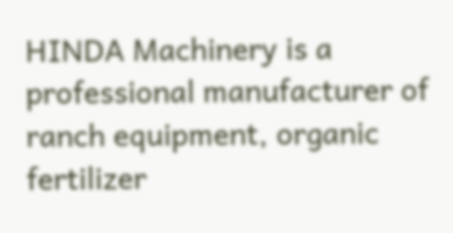HINDA Machinery is a professional manufacturer of ranch equipment, organic fertilizer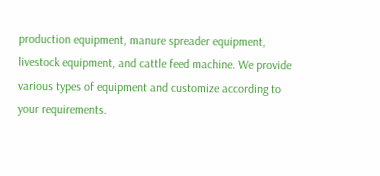production equipment, manure spreader equipment, livestock equipment, and cattle feed machine. We provide various types of equipment and customize according to your requirements.